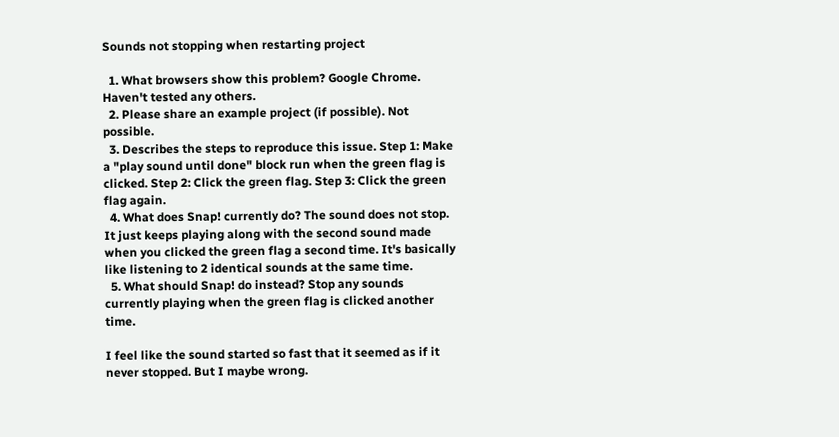Sounds not stopping when restarting project

  1. What browsers show this problem? Google Chrome. Haven't tested any others.
  2. Please share an example project (if possible). Not possible.
  3. Describes the steps to reproduce this issue. Step 1: Make a "play sound until done" block run when the green flag is clicked. Step 2: Click the green flag. Step 3: Click the green flag again.
  4. What does Snap! currently do? The sound does not stop. It just keeps playing along with the second sound made when you clicked the green flag a second time. It's basically like listening to 2 identical sounds at the same time.
  5. What should Snap! do instead? Stop any sounds currently playing when the green flag is clicked another time.

I feel like the sound started so fast that it seemed as if it never stopped. But I maybe wrong.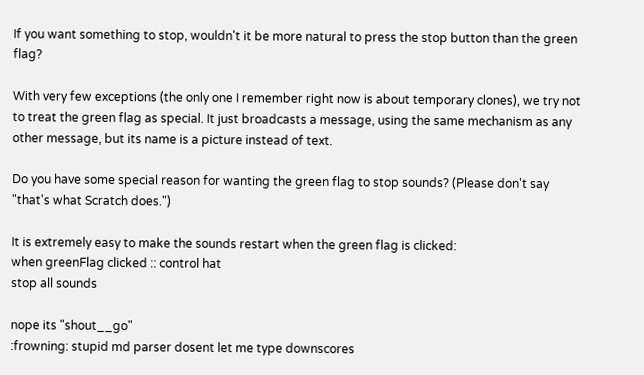If you want something to stop, wouldn't it be more natural to press the stop button than the green flag?

With very few exceptions (the only one I remember right now is about temporary clones), we try not to treat the green flag as special. It just broadcasts a message, using the same mechanism as any other message, but its name is a picture instead of text.

Do you have some special reason for wanting the green flag to stop sounds? (Please don't say "that's what Scratch does.")

It is extremely easy to make the sounds restart when the green flag is clicked:
when greenFlag clicked :: control hat
stop all sounds

nope its "shout__go"
:frowning: stupid md parser dosent let me type downscores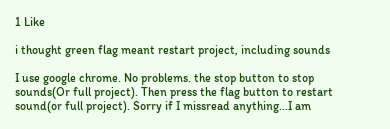1 Like

i thought green flag meant restart project, including sounds

I use google chrome. No problems. the stop button to stop sounds(Or full project). Then press the flag button to restart sound(or full project). Sorry if I missread anything...I am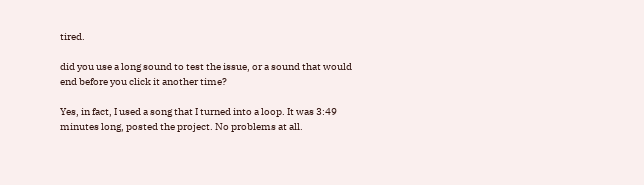tired.

did you use a long sound to test the issue, or a sound that would end before you click it another time?

Yes, in fact, I used a song that I turned into a loop. It was 3:49 minutes long, posted the project. No problems at all.